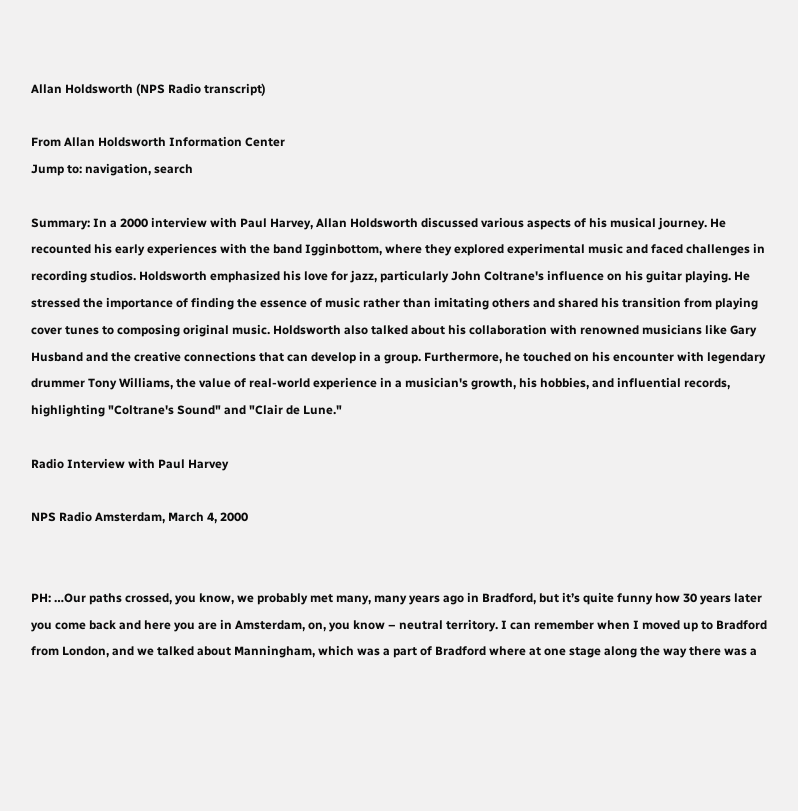Allan Holdsworth (NPS Radio transcript)

From Allan Holdsworth Information Center
Jump to: navigation, search

Summary: In a 2000 interview with Paul Harvey, Allan Holdsworth discussed various aspects of his musical journey. He recounted his early experiences with the band Igginbottom, where they explored experimental music and faced challenges in recording studios. Holdsworth emphasized his love for jazz, particularly John Coltrane's influence on his guitar playing. He stressed the importance of finding the essence of music rather than imitating others and shared his transition from playing cover tunes to composing original music. Holdsworth also talked about his collaboration with renowned musicians like Gary Husband and the creative connections that can develop in a group. Furthermore, he touched on his encounter with legendary drummer Tony Williams, the value of real-world experience in a musician's growth, his hobbies, and influential records, highlighting "Coltrane's Sound" and "Clair de Lune."

Radio Interview with Paul Harvey

NPS Radio Amsterdam, March 4, 2000


PH: …Our paths crossed, you know, we probably met many, many years ago in Bradford, but it’s quite funny how 30 years later you come back and here you are in Amsterdam, on, you know – neutral territory. I can remember when I moved up to Bradford from London, and we talked about Manningham, which was a part of Bradford where at one stage along the way there was a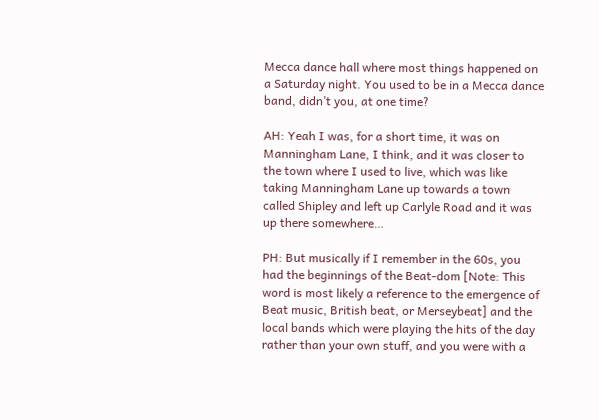Mecca dance hall where most things happened on a Saturday night. You used to be in a Mecca dance band, didn’t you, at one time?

AH: Yeah I was, for a short time, it was on Manningham Lane, I think, and it was closer to the town where I used to live, which was like taking Manningham Lane up towards a town called Shipley and left up Carlyle Road and it was up there somewhere…

PH: But musically if I remember in the 60s, you had the beginnings of the Beat-dom [Note: This word is most likely a reference to the emergence of Beat music, British beat, or Merseybeat] and the local bands which were playing the hits of the day rather than your own stuff, and you were with a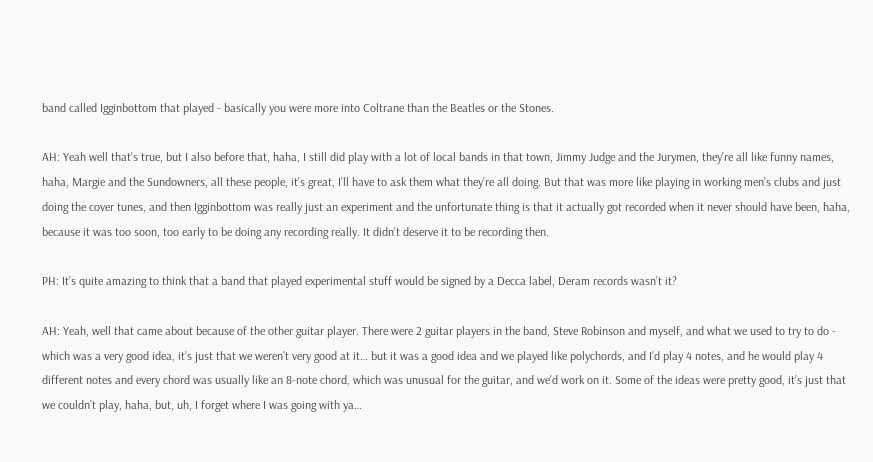band called Igginbottom that played - basically you were more into Coltrane than the Beatles or the Stones.

AH: Yeah well that’s true, but I also before that, haha, I still did play with a lot of local bands in that town, Jimmy Judge and the Jurymen, they’re all like funny names, haha, Margie and the Sundowners, all these people, it’s great, I’ll have to ask them what they’re all doing. But that was more like playing in working men’s clubs and just doing the cover tunes, and then Igginbottom was really just an experiment and the unfortunate thing is that it actually got recorded when it never should have been, haha, because it was too soon, too early to be doing any recording really. It didn’t deserve it to be recording then.

PH: It’s quite amazing to think that a band that played experimental stuff would be signed by a Decca label, Deram records wasn’t it?

AH: Yeah, well that came about because of the other guitar player. There were 2 guitar players in the band, Steve Robinson and myself, and what we used to try to do - which was a very good idea, it’s just that we weren’t very good at it… but it was a good idea and we played like polychords, and I’d play 4 notes, and he would play 4 different notes and every chord was usually like an 8-note chord, which was unusual for the guitar, and we’d work on it. Some of the ideas were pretty good, it’s just that we couldn’t play, haha, but, uh, I forget where I was going with ya…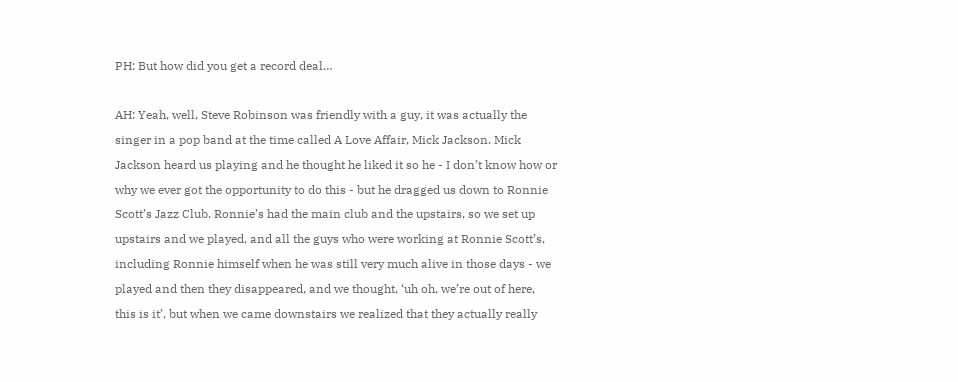PH: But how did you get a record deal…

AH: Yeah, well, Steve Robinson was friendly with a guy, it was actually the singer in a pop band at the time called A Love Affair, Mick Jackson. Mick Jackson heard us playing and he thought he liked it so he - I don’t know how or why we ever got the opportunity to do this - but he dragged us down to Ronnie Scott’s Jazz Club. Ronnie’s had the main club and the upstairs, so we set up upstairs and we played, and all the guys who were working at Ronnie Scott’s, including Ronnie himself when he was still very much alive in those days - we played and then they disappeared, and we thought, ‘uh oh, we’re out of here, this is it’, but when we came downstairs we realized that they actually really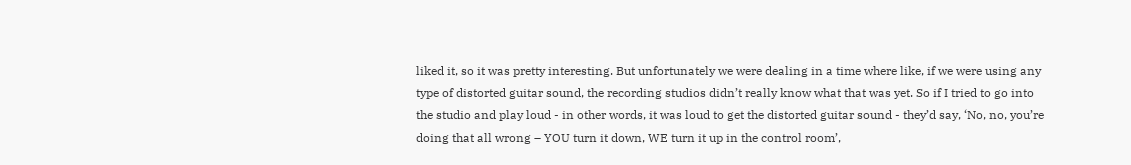liked it, so it was pretty interesting. But unfortunately we were dealing in a time where like, if we were using any type of distorted guitar sound, the recording studios didn’t really know what that was yet. So if I tried to go into the studio and play loud - in other words, it was loud to get the distorted guitar sound - they’d say, ‘No, no, you’re doing that all wrong – YOU turn it down, WE turn it up in the control room’,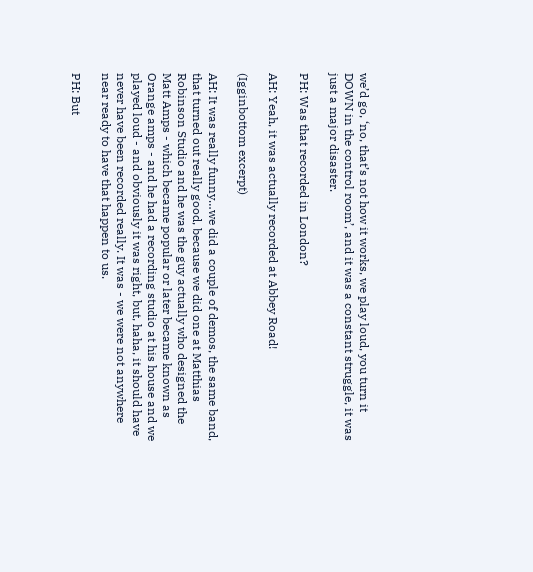we’d go, ‘no, that’s not how it works, we play loud, you turn it DOWN in the control room’, and it was a constant struggle, it was just a major disaster.

PH: Was that recorded in London?

AH: Yeah, it was actually recorded at Abbey Road!

(Igginbottom excerpt)

AH: It was really funny…we did a couple of demos, the same band, that turned out really good, because we did one at Matthias Robinson Studio and he was the guy actually who designed the Matt Amps - which became popular or later became known as Orange amps - and he had a recording studio at his house and we played loud - and obviously it was right, but, haha, it should have never have been recorded really. It was - we were not anywhere near ready to have that happen to us.

PH: But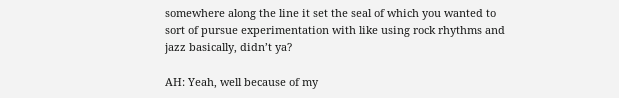somewhere along the line it set the seal of which you wanted to sort of pursue experimentation with like using rock rhythms and jazz basically, didn’t ya?

AH: Yeah, well because of my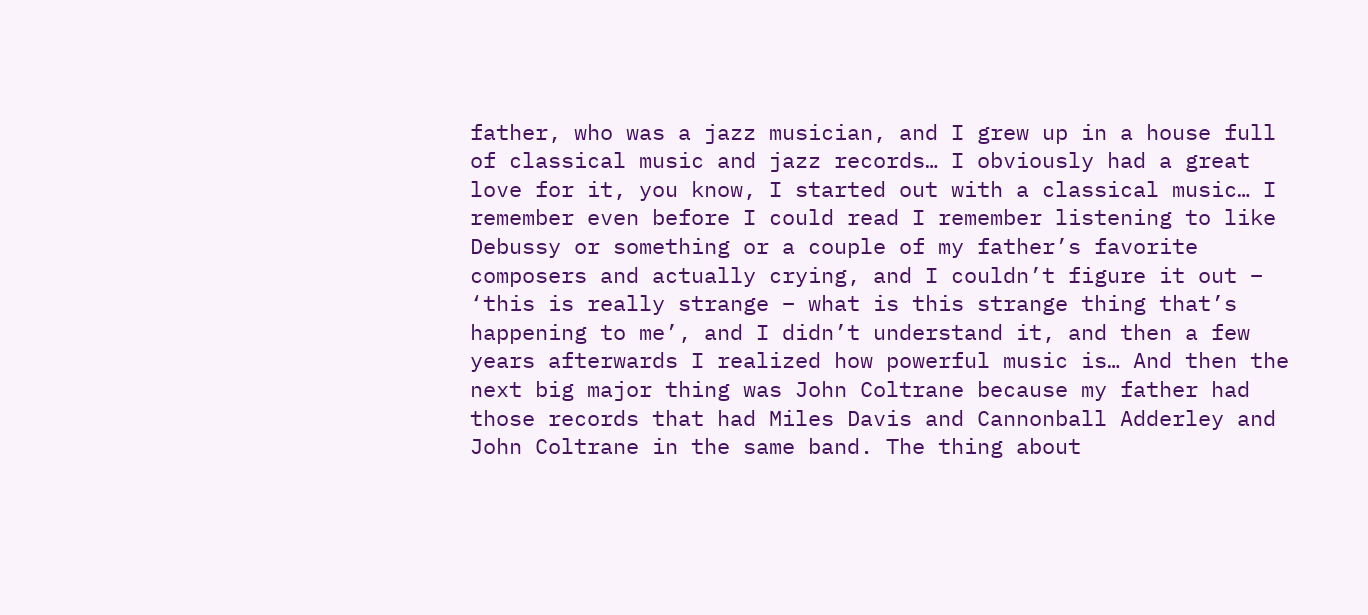father, who was a jazz musician, and I grew up in a house full of classical music and jazz records… I obviously had a great love for it, you know, I started out with a classical music… I remember even before I could read I remember listening to like Debussy or something or a couple of my father’s favorite composers and actually crying, and I couldn’t figure it out – ‘this is really strange – what is this strange thing that’s happening to me’, and I didn’t understand it, and then a few years afterwards I realized how powerful music is… And then the next big major thing was John Coltrane because my father had those records that had Miles Davis and Cannonball Adderley and John Coltrane in the same band. The thing about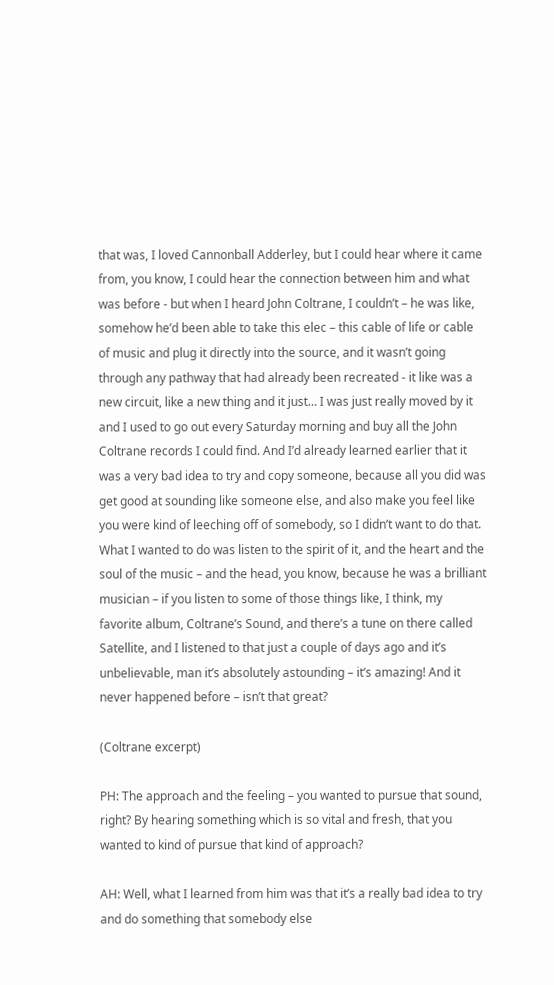that was, I loved Cannonball Adderley, but I could hear where it came from, you know, I could hear the connection between him and what was before - but when I heard John Coltrane, I couldn’t – he was like, somehow he’d been able to take this elec – this cable of life or cable of music and plug it directly into the source, and it wasn’t going through any pathway that had already been recreated - it like was a new circuit, like a new thing and it just… I was just really moved by it and I used to go out every Saturday morning and buy all the John Coltrane records I could find. And I’d already learned earlier that it was a very bad idea to try and copy someone, because all you did was get good at sounding like someone else, and also make you feel like you were kind of leeching off of somebody, so I didn’t want to do that. What I wanted to do was listen to the spirit of it, and the heart and the soul of the music – and the head, you know, because he was a brilliant musician – if you listen to some of those things like, I think, my favorite album, Coltrane’s Sound, and there’s a tune on there called Satellite, and I listened to that just a couple of days ago and it’s unbelievable, man it’s absolutely astounding – it’s amazing! And it never happened before – isn’t that great?

(Coltrane excerpt)

PH: The approach and the feeling – you wanted to pursue that sound, right? By hearing something which is so vital and fresh, that you wanted to kind of pursue that kind of approach?

AH: Well, what I learned from him was that it’s a really bad idea to try and do something that somebody else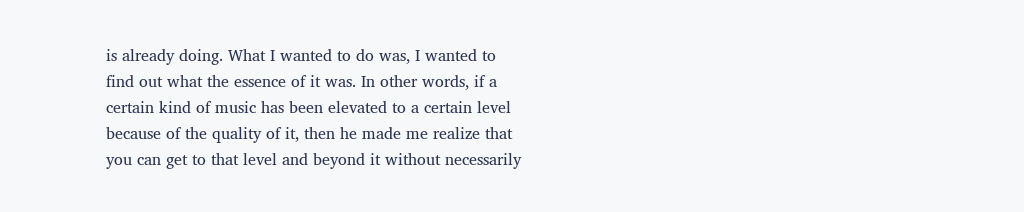is already doing. What I wanted to do was, I wanted to find out what the essence of it was. In other words, if a certain kind of music has been elevated to a certain level because of the quality of it, then he made me realize that you can get to that level and beyond it without necessarily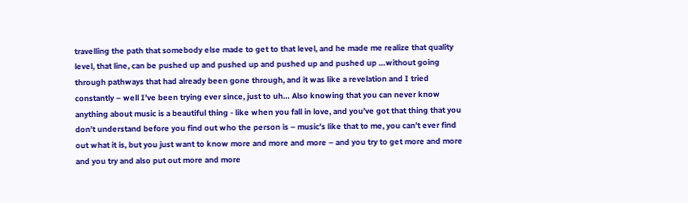travelling the path that somebody else made to get to that level, and he made me realize that quality level, that line, can be pushed up and pushed up and pushed up and pushed up …without going through pathways that had already been gone through, and it was like a revelation and I tried constantly – well I’ve been trying ever since, just to uh… Also knowing that you can never know anything about music is a beautiful thing - like when you fall in love, and you’ve got that thing that you don’t understand before you find out who the person is – music’s like that to me, you can’t ever find out what it is, but you just want to know more and more and more – and you try to get more and more and you try and also put out more and more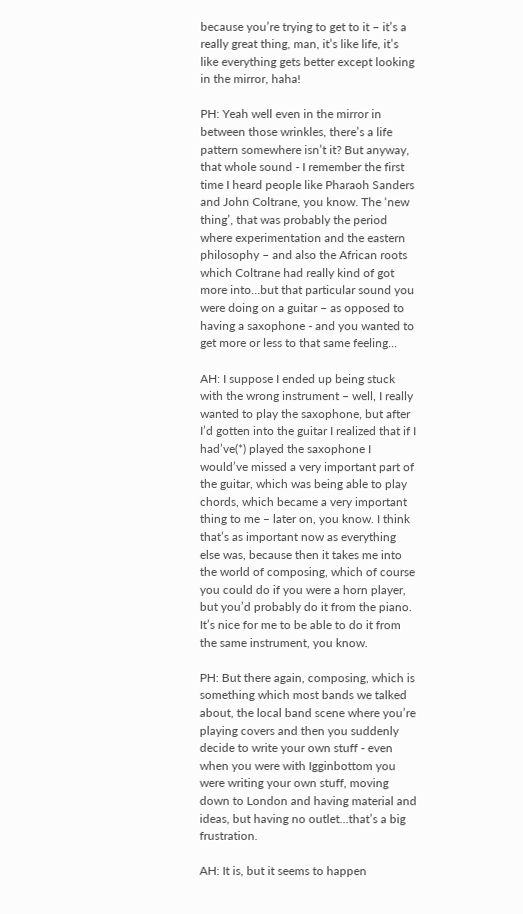because you’re trying to get to it – it’s a really great thing, man, it’s like life, it’s like everything gets better except looking in the mirror, haha!

PH: Yeah well even in the mirror in between those wrinkles, there’s a life pattern somewhere isn’t it? But anyway, that whole sound - I remember the first time I heard people like Pharaoh Sanders and John Coltrane, you know. The ‘new thing’, that was probably the period where experimentation and the eastern philosophy – and also the African roots which Coltrane had really kind of got more into…but that particular sound you were doing on a guitar – as opposed to having a saxophone - and you wanted to get more or less to that same feeling…

AH: I suppose I ended up being stuck with the wrong instrument – well, I really wanted to play the saxophone, but after I’d gotten into the guitar I realized that if I had’ve(*) played the saxophone I would’ve missed a very important part of the guitar, which was being able to play chords, which became a very important thing to me – later on, you know. I think that’s as important now as everything else was, because then it takes me into the world of composing, which of course you could do if you were a horn player, but you’d probably do it from the piano. It’s nice for me to be able to do it from the same instrument, you know.

PH: But there again, composing, which is something which most bands we talked about, the local band scene where you’re playing covers and then you suddenly decide to write your own stuff - even when you were with Igginbottom you were writing your own stuff, moving down to London and having material and ideas, but having no outlet…that’s a big frustration.

AH: It is, but it seems to happen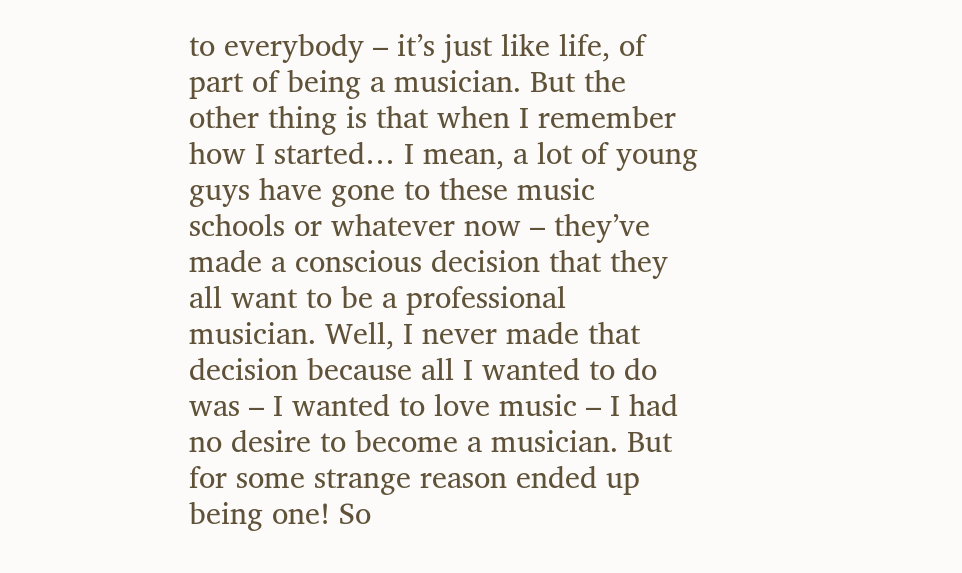to everybody – it’s just like life, of part of being a musician. But the other thing is that when I remember how I started… I mean, a lot of young guys have gone to these music schools or whatever now – they’ve made a conscious decision that they all want to be a professional musician. Well, I never made that decision because all I wanted to do was – I wanted to love music – I had no desire to become a musician. But for some strange reason ended up being one! So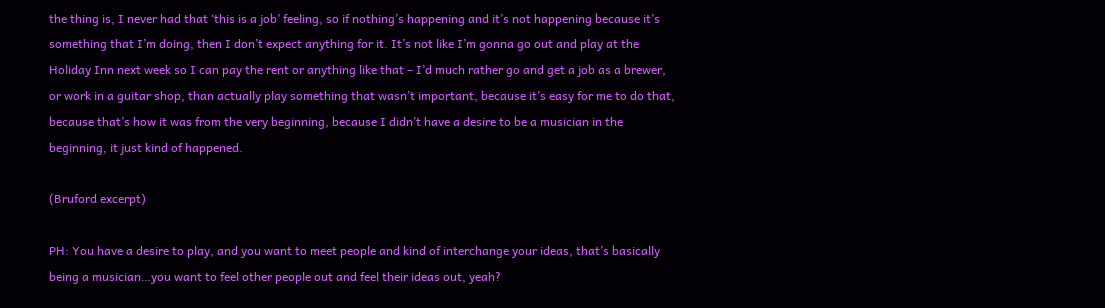the thing is, I never had that ‘this is a job’ feeling, so if nothing’s happening and it’s not happening because it’s something that I’m doing, then I don’t expect anything for it. It’s not like I’m gonna go out and play at the Holiday Inn next week so I can pay the rent or anything like that – I’d much rather go and get a job as a brewer, or work in a guitar shop, than actually play something that wasn’t important, because it’s easy for me to do that, because that’s how it was from the very beginning, because I didn’t have a desire to be a musician in the beginning, it just kind of happened.

(Bruford excerpt)

PH: You have a desire to play, and you want to meet people and kind of interchange your ideas, that’s basically being a musician…you want to feel other people out and feel their ideas out, yeah?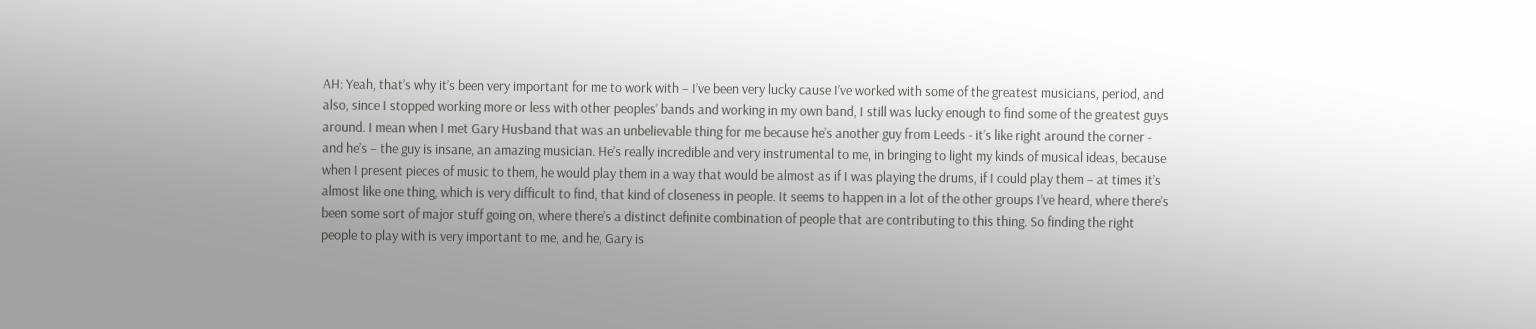AH: Yeah, that’s why it’s been very important for me to work with – I’ve been very lucky cause I’ve worked with some of the greatest musicians, period, and also, since I stopped working more or less with other peoples’ bands and working in my own band, I still was lucky enough to find some of the greatest guys around. I mean when I met Gary Husband that was an unbelievable thing for me because he’s another guy from Leeds - it’s like right around the corner - and he’s – the guy is insane, an amazing musician. He’s really incredible and very instrumental to me, in bringing to light my kinds of musical ideas, because when I present pieces of music to them, he would play them in a way that would be almost as if I was playing the drums, if I could play them – at times it’s almost like one thing, which is very difficult to find, that kind of closeness in people. It seems to happen in a lot of the other groups I’ve heard, where there’s been some sort of major stuff going on, where there’s a distinct definite combination of people that are contributing to this thing. So finding the right people to play with is very important to me, and he, Gary is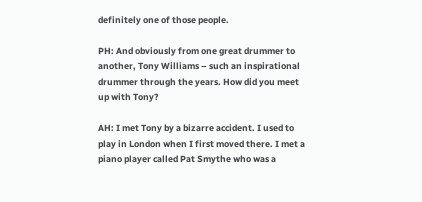definitely one of those people.

PH: And obviously from one great drummer to another, Tony Williams – such an inspirational drummer through the years. How did you meet up with Tony?

AH: I met Tony by a bizarre accident. I used to play in London when I first moved there. I met a piano player called Pat Smythe who was a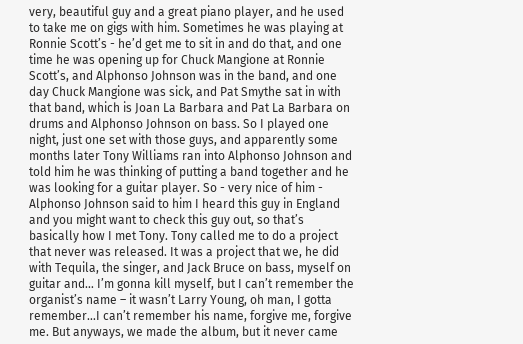very, beautiful guy and a great piano player, and he used to take me on gigs with him. Sometimes he was playing at Ronnie Scott’s - he’d get me to sit in and do that, and one time he was opening up for Chuck Mangione at Ronnie Scott’s, and Alphonso Johnson was in the band, and one day Chuck Mangione was sick, and Pat Smythe sat in with that band, which is Joan La Barbara and Pat La Barbara on drums and Alphonso Johnson on bass. So I played one night, just one set with those guys, and apparently some months later Tony Williams ran into Alphonso Johnson and told him he was thinking of putting a band together and he was looking for a guitar player. So - very nice of him - Alphonso Johnson said to him I heard this guy in England and you might want to check this guy out, so that’s basically how I met Tony. Tony called me to do a project that never was released. It was a project that we, he did with Tequila, the singer, and Jack Bruce on bass, myself on guitar and… I’m gonna kill myself, but I can’t remember the organist’s name – it wasn’t Larry Young, oh man, I gotta remember…I can’t remember his name, forgive me, forgive me. But anyways, we made the album, but it never came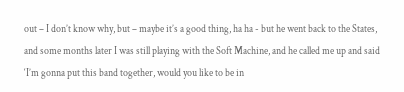out – I don’t know why, but – maybe it’s a good thing, ha ha - but he went back to the States, and some months later I was still playing with the Soft Machine, and he called me up and said ‘I’m gonna put this band together, would you like to be in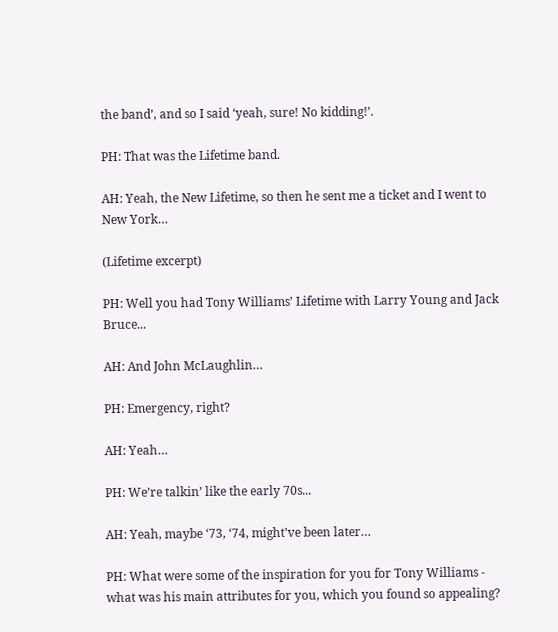the band’, and so I said ‘yeah, sure! No kidding!’.

PH: That was the Lifetime band.

AH: Yeah, the New Lifetime, so then he sent me a ticket and I went to New York…

(Lifetime excerpt)

PH: Well you had Tony Williams’ Lifetime with Larry Young and Jack Bruce...

AH: And John McLaughlin…

PH: Emergency, right?

AH: Yeah…

PH: We’re talkin’ like the early 70s...

AH: Yeah, maybe ‘73, ‘74, might’ve been later…

PH: What were some of the inspiration for you for Tony Williams - what was his main attributes for you, which you found so appealing?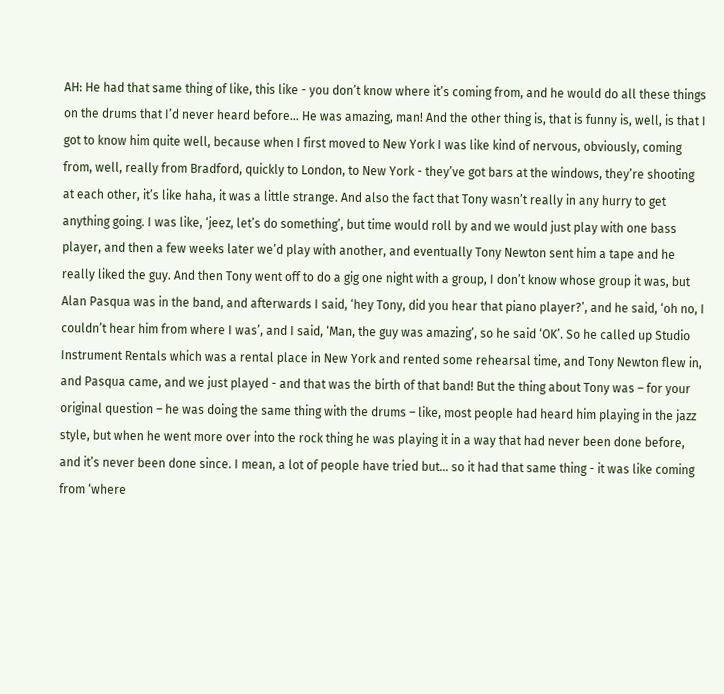AH: He had that same thing of like, this like - you don’t know where it’s coming from, and he would do all these things on the drums that I’d never heard before… He was amazing, man! And the other thing is, that is funny is, well, is that I got to know him quite well, because when I first moved to New York I was like kind of nervous, obviously, coming from, well, really from Bradford, quickly to London, to New York - they’ve got bars at the windows, they’re shooting at each other, it’s like haha, it was a little strange. And also the fact that Tony wasn’t really in any hurry to get anything going. I was like, ‘jeez, let’s do something’, but time would roll by and we would just play with one bass player, and then a few weeks later we’d play with another, and eventually Tony Newton sent him a tape and he really liked the guy. And then Tony went off to do a gig one night with a group, I don’t know whose group it was, but Alan Pasqua was in the band, and afterwards I said, ‘hey Tony, did you hear that piano player?’, and he said, ‘oh no, I couldn’t hear him from where I was’, and I said, ‘Man, the guy was amazing’, so he said ‘OK’. So he called up Studio Instrument Rentals which was a rental place in New York and rented some rehearsal time, and Tony Newton flew in, and Pasqua came, and we just played - and that was the birth of that band! But the thing about Tony was – for your original question – he was doing the same thing with the drums – like, most people had heard him playing in the jazz style, but when he went more over into the rock thing he was playing it in a way that had never been done before, and it’s never been done since. I mean, a lot of people have tried but... so it had that same thing - it was like coming from ‘where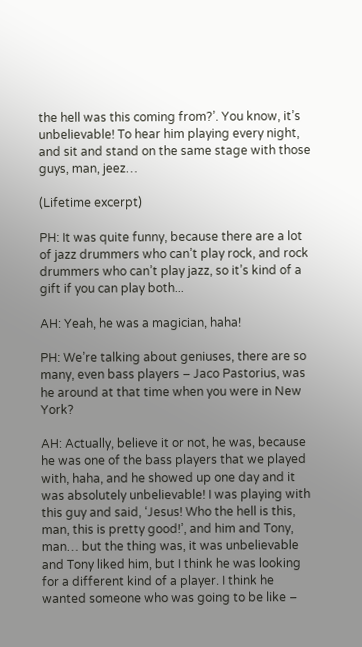the hell was this coming from?’. You know, it’s unbelievable! To hear him playing every night, and sit and stand on the same stage with those guys, man, jeez…

(Lifetime excerpt)

PH: It was quite funny, because there are a lot of jazz drummers who can’t play rock, and rock drummers who can’t play jazz, so it’s kind of a gift if you can play both...

AH: Yeah, he was a magician, haha!

PH: We’re talking about geniuses, there are so many, even bass players – Jaco Pastorius, was he around at that time when you were in New York?

AH: Actually, believe it or not, he was, because he was one of the bass players that we played with, haha, and he showed up one day and it was absolutely unbelievable! I was playing with this guy and said, ‘Jesus! Who the hell is this, man, this is pretty good!’, and him and Tony, man… but the thing was, it was unbelievable and Tony liked him, but I think he was looking for a different kind of a player. I think he wanted someone who was going to be like –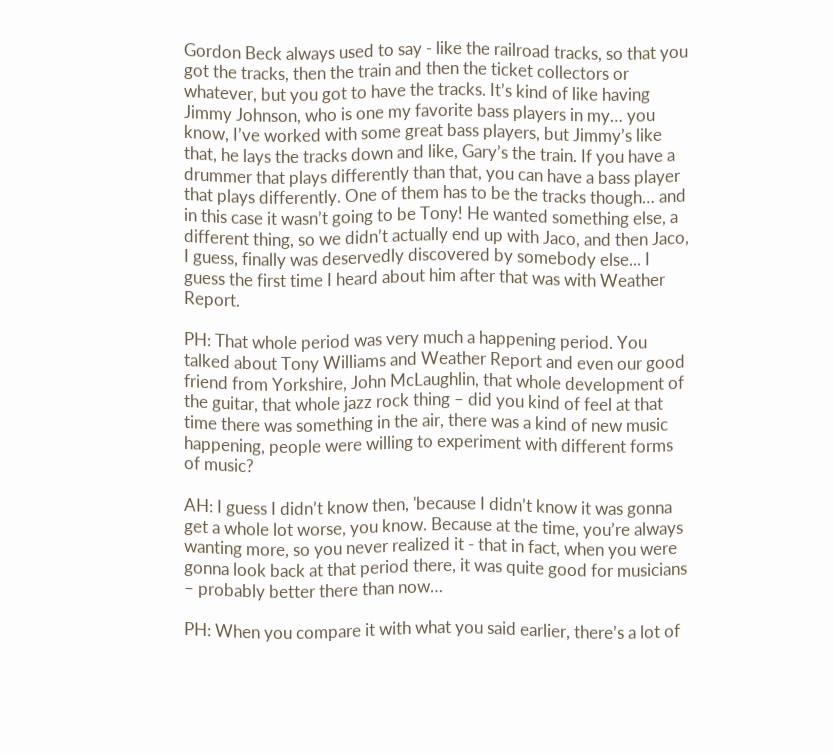Gordon Beck always used to say - like the railroad tracks, so that you got the tracks, then the train and then the ticket collectors or whatever, but you got to have the tracks. It’s kind of like having Jimmy Johnson, who is one my favorite bass players in my… you know, I’ve worked with some great bass players, but Jimmy’s like that, he lays the tracks down and like, Gary’s the train. If you have a drummer that plays differently than that, you can have a bass player that plays differently. One of them has to be the tracks though… and in this case it wasn’t going to be Tony! He wanted something else, a different thing, so we didn’t actually end up with Jaco, and then Jaco, I guess, finally was deservedly discovered by somebody else... I guess the first time I heard about him after that was with Weather Report.

PH: That whole period was very much a happening period. You talked about Tony Williams and Weather Report and even our good friend from Yorkshire, John McLaughlin, that whole development of the guitar, that whole jazz rock thing – did you kind of feel at that time there was something in the air, there was a kind of new music happening, people were willing to experiment with different forms of music?

AH: I guess I didn’t know then, 'because I didn’t know it was gonna get a whole lot worse, you know. Because at the time, you’re always wanting more, so you never realized it - that in fact, when you were gonna look back at that period there, it was quite good for musicians – probably better there than now…

PH: When you compare it with what you said earlier, there’s a lot of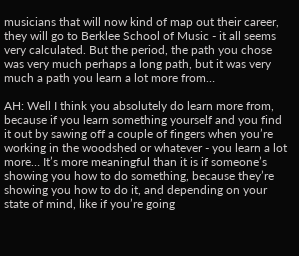musicians that will now kind of map out their career, they will go to Berklee School of Music - it all seems very calculated. But the period, the path you chose was very much perhaps a long path, but it was very much a path you learn a lot more from…

AH: Well I think you absolutely do learn more from, because if you learn something yourself and you find it out by sawing off a couple of fingers when you’re working in the woodshed or whatever - you learn a lot more… It’s more meaningful than it is if someone’s showing you how to do something, because they’re showing you how to do it, and depending on your state of mind, like if you’re going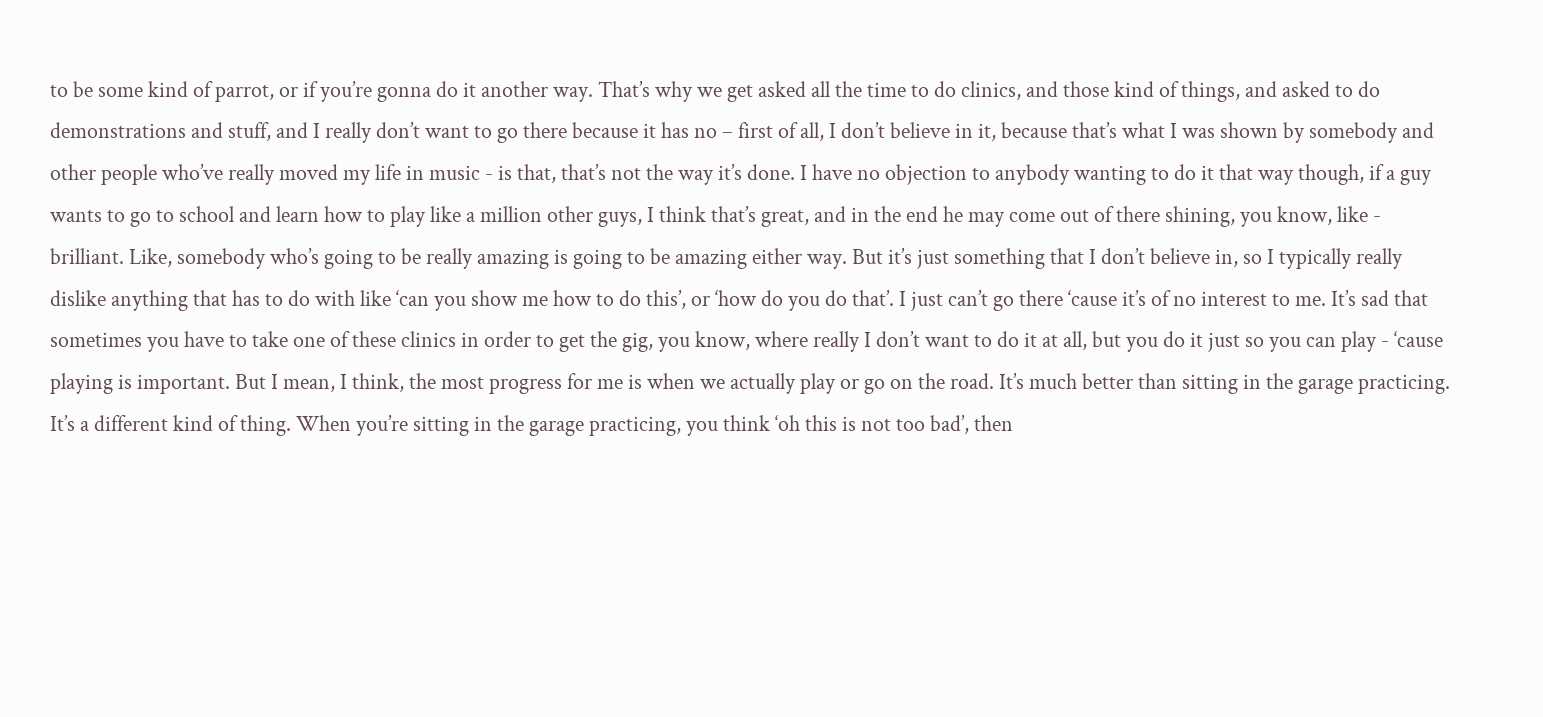to be some kind of parrot, or if you’re gonna do it another way. That’s why we get asked all the time to do clinics, and those kind of things, and asked to do demonstrations and stuff, and I really don’t want to go there because it has no – first of all, I don’t believe in it, because that’s what I was shown by somebody and other people who’ve really moved my life in music - is that, that’s not the way it’s done. I have no objection to anybody wanting to do it that way though, if a guy wants to go to school and learn how to play like a million other guys, I think that’s great, and in the end he may come out of there shining, you know, like - brilliant. Like, somebody who’s going to be really amazing is going to be amazing either way. But it’s just something that I don’t believe in, so I typically really dislike anything that has to do with like ‘can you show me how to do this’, or ‘how do you do that’. I just can’t go there ‘cause it’s of no interest to me. It’s sad that sometimes you have to take one of these clinics in order to get the gig, you know, where really I don’t want to do it at all, but you do it just so you can play - ‘cause playing is important. But I mean, I think, the most progress for me is when we actually play or go on the road. It’s much better than sitting in the garage practicing. It’s a different kind of thing. When you’re sitting in the garage practicing, you think ‘oh this is not too bad’, then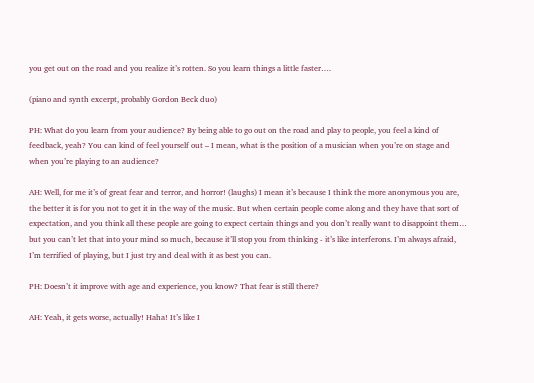you get out on the road and you realize it’s rotten. So you learn things a little faster….

(piano and synth excerpt, probably Gordon Beck duo)

PH: What do you learn from your audience? By being able to go out on the road and play to people, you feel a kind of feedback, yeah? You can kind of feel yourself out – I mean, what is the position of a musician when you’re on stage and when you’re playing to an audience?

AH: Well, for me it’s of great fear and terror, and horror! (laughs) I mean it’s because I think the more anonymous you are, the better it is for you not to get it in the way of the music. But when certain people come along and they have that sort of expectation, and you think all these people are going to expect certain things and you don’t really want to disappoint them… but you can’t let that into your mind so much, because it’ll stop you from thinking - it’s like interferons. I’m always afraid, I’m terrified of playing, but I just try and deal with it as best you can.

PH: Doesn’t it improve with age and experience, you know? That fear is still there?

AH: Yeah, it gets worse, actually! Haha! It’s like I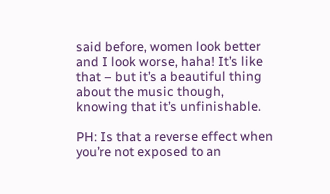said before, women look better and I look worse, haha! It’s like that – but it’s a beautiful thing about the music though, knowing that it’s unfinishable.

PH: Is that a reverse effect when you’re not exposed to an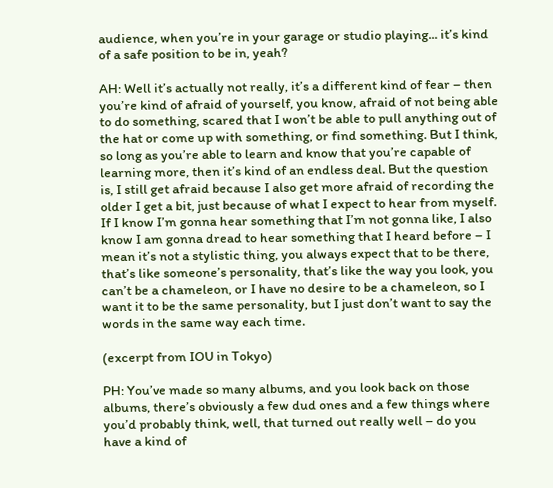audience, when you’re in your garage or studio playing... it’s kind of a safe position to be in, yeah?

AH: Well it’s actually not really, it’s a different kind of fear – then you’re kind of afraid of yourself, you know, afraid of not being able to do something, scared that I won’t be able to pull anything out of the hat or come up with something, or find something. But I think, so long as you’re able to learn and know that you’re capable of learning more, then it’s kind of an endless deal. But the question is, I still get afraid because I also get more afraid of recording the older I get a bit, just because of what I expect to hear from myself. If I know I’m gonna hear something that I’m not gonna like, I also know I am gonna dread to hear something that I heard before – I mean it’s not a stylistic thing, you always expect that to be there, that’s like someone’s personality, that’s like the way you look, you can’t be a chameleon, or I have no desire to be a chameleon, so I want it to be the same personality, but I just don’t want to say the words in the same way each time.

(excerpt from IOU in Tokyo)

PH: You’ve made so many albums, and you look back on those albums, there’s obviously a few dud ones and a few things where you’d probably think, well, that turned out really well – do you have a kind of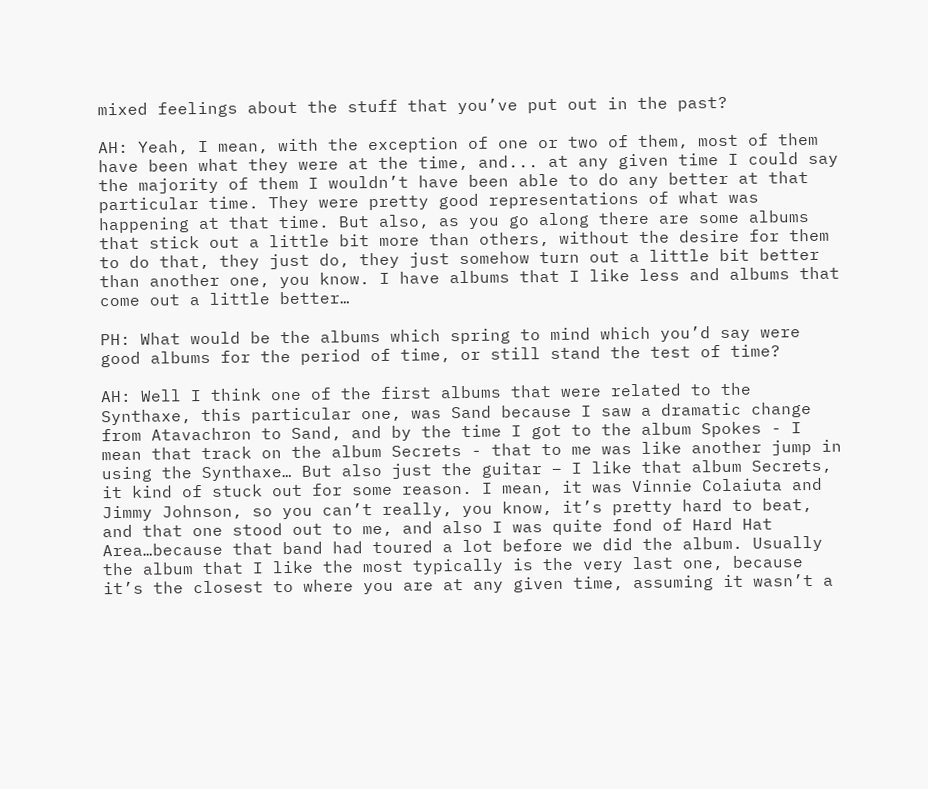mixed feelings about the stuff that you’ve put out in the past?

AH: Yeah, I mean, with the exception of one or two of them, most of them have been what they were at the time, and... at any given time I could say the majority of them I wouldn’t have been able to do any better at that particular time. They were pretty good representations of what was happening at that time. But also, as you go along there are some albums that stick out a little bit more than others, without the desire for them to do that, they just do, they just somehow turn out a little bit better than another one, you know. I have albums that I like less and albums that come out a little better…

PH: What would be the albums which spring to mind which you’d say were good albums for the period of time, or still stand the test of time?

AH: Well I think one of the first albums that were related to the Synthaxe, this particular one, was Sand because I saw a dramatic change from Atavachron to Sand, and by the time I got to the album Spokes - I mean that track on the album Secrets - that to me was like another jump in using the Synthaxe… But also just the guitar – I like that album Secrets, it kind of stuck out for some reason. I mean, it was Vinnie Colaiuta and Jimmy Johnson, so you can’t really, you know, it’s pretty hard to beat, and that one stood out to me, and also I was quite fond of Hard Hat Area…because that band had toured a lot before we did the album. Usually the album that I like the most typically is the very last one, because it’s the closest to where you are at any given time, assuming it wasn’t a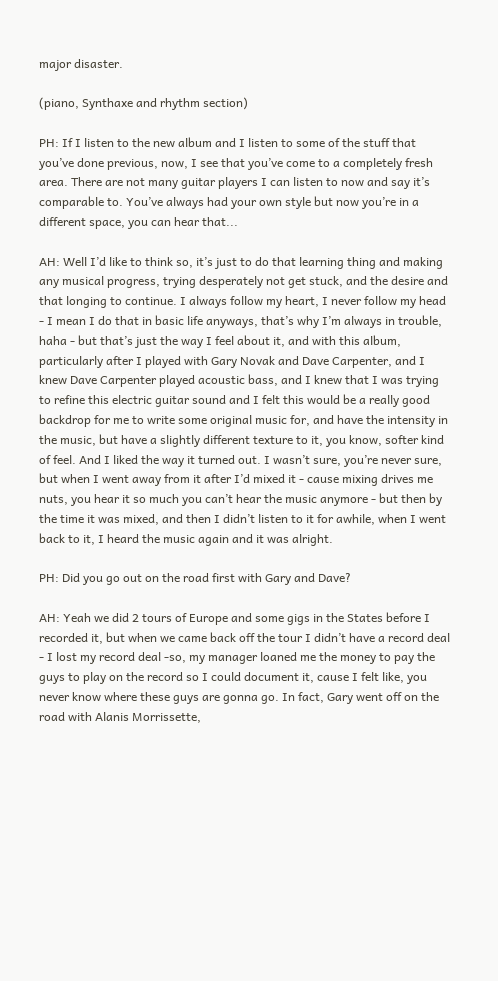major disaster.

(piano, Synthaxe and rhythm section)

PH: If I listen to the new album and I listen to some of the stuff that you’ve done previous, now, I see that you’ve come to a completely fresh area. There are not many guitar players I can listen to now and say it’s comparable to. You’ve always had your own style but now you’re in a different space, you can hear that...

AH: Well I’d like to think so, it’s just to do that learning thing and making any musical progress, trying desperately not get stuck, and the desire and that longing to continue. I always follow my heart, I never follow my head - I mean I do that in basic life anyways, that’s why I’m always in trouble, haha - but that’s just the way I feel about it, and with this album, particularly after I played with Gary Novak and Dave Carpenter, and I knew Dave Carpenter played acoustic bass, and I knew that I was trying to refine this electric guitar sound and I felt this would be a really good backdrop for me to write some original music for, and have the intensity in the music, but have a slightly different texture to it, you know, softer kind of feel. And I liked the way it turned out. I wasn’t sure, you’re never sure, but when I went away from it after I’d mixed it - cause mixing drives me nuts, you hear it so much you can’t hear the music anymore - but then by the time it was mixed, and then I didn’t listen to it for awhile, when I went back to it, I heard the music again and it was alright.

PH: Did you go out on the road first with Gary and Dave?

AH: Yeah we did 2 tours of Europe and some gigs in the States before I recorded it, but when we came back off the tour I didn’t have a record deal - I lost my record deal -so, my manager loaned me the money to pay the guys to play on the record so I could document it, cause I felt like, you never know where these guys are gonna go. In fact, Gary went off on the road with Alanis Morrissette,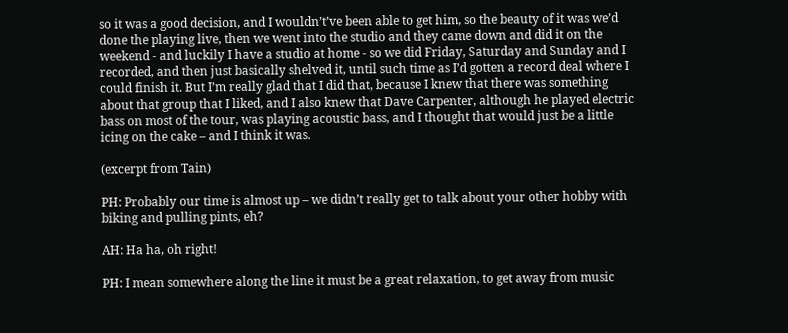so it was a good decision, and I wouldn’t’ve been able to get him, so the beauty of it was we’d done the playing live, then we went into the studio and they came down and did it on the weekend - and luckily I have a studio at home - so we did Friday, Saturday and Sunday and I recorded, and then just basically shelved it, until such time as I’d gotten a record deal where I could finish it. But I’m really glad that I did that, because I knew that there was something about that group that I liked, and I also knew that Dave Carpenter, although he played electric bass on most of the tour, was playing acoustic bass, and I thought that would just be a little icing on the cake – and I think it was.

(excerpt from Tain)

PH: Probably our time is almost up – we didn’t really get to talk about your other hobby with biking and pulling pints, eh?

AH: Ha ha, oh right!

PH: I mean somewhere along the line it must be a great relaxation, to get away from music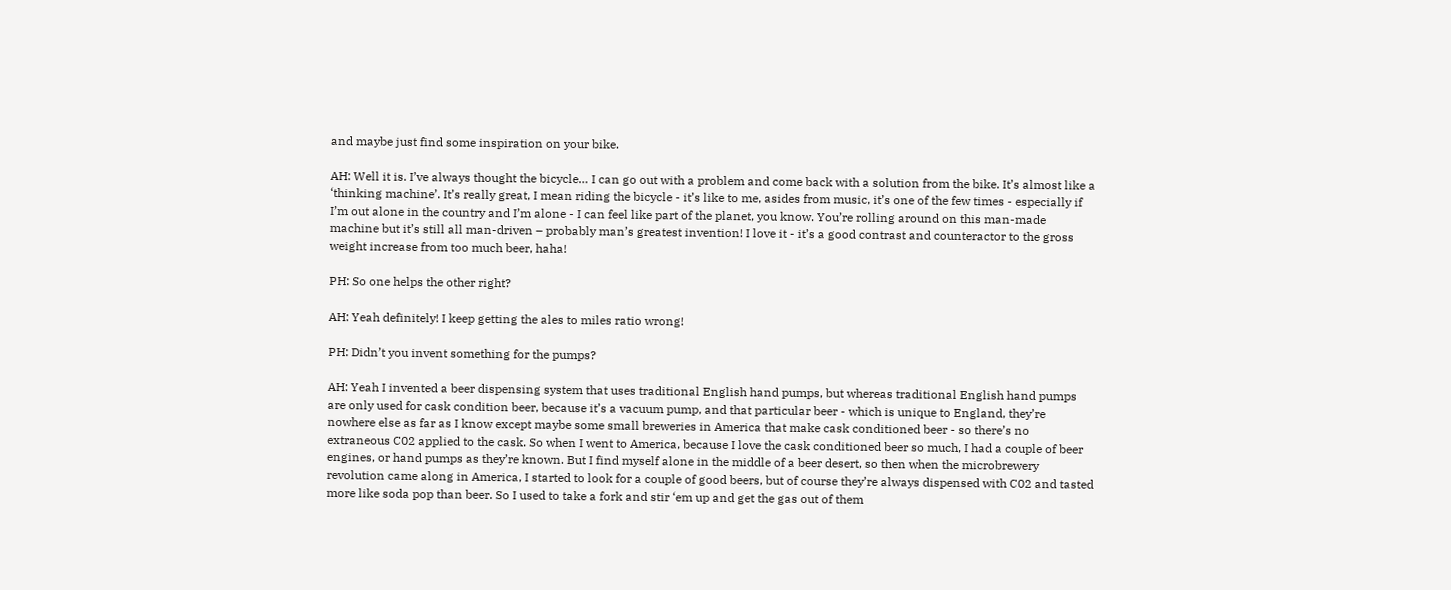and maybe just find some inspiration on your bike.

AH: Well it is. I’ve always thought the bicycle… I can go out with a problem and come back with a solution from the bike. It’s almost like a ‘thinking machine’. It’s really great, I mean riding the bicycle - it’s like to me, asides from music, it’s one of the few times - especially if I’m out alone in the country and I’m alone - I can feel like part of the planet, you know. You’re rolling around on this man-made machine but it’s still all man-driven – probably man’s greatest invention! I love it - it’s a good contrast and counteractor to the gross weight increase from too much beer, haha!

PH: So one helps the other right?

AH: Yeah definitely! I keep getting the ales to miles ratio wrong!

PH: Didn’t you invent something for the pumps?

AH: Yeah I invented a beer dispensing system that uses traditional English hand pumps, but whereas traditional English hand pumps are only used for cask condition beer, because it’s a vacuum pump, and that particular beer - which is unique to England, they’re nowhere else as far as I know except maybe some small breweries in America that make cask conditioned beer - so there’s no extraneous C02 applied to the cask. So when I went to America, because I love the cask conditioned beer so much, I had a couple of beer engines, or hand pumps as they’re known. But I find myself alone in the middle of a beer desert, so then when the microbrewery revolution came along in America, I started to look for a couple of good beers, but of course they’re always dispensed with C02 and tasted more like soda pop than beer. So I used to take a fork and stir ‘em up and get the gas out of them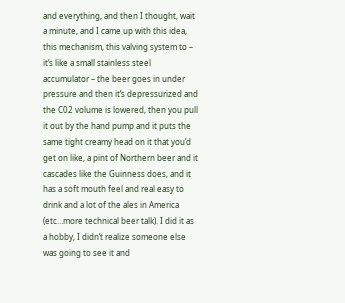and everything, and then I thought, wait a minute, and I came up with this idea, this mechanism, this valving system to – it’s like a small stainless steel accumulator – the beer goes in under pressure and then it’s depressurized and the C02 volume is lowered, then you pull it out by the hand pump and it puts the same tight creamy head on it that you’d get on like, a pint of Northern beer and it cascades like the Guinness does, and it has a soft mouth feel and real easy to drink and a lot of the ales in America (etc…more technical beer talk). I did it as a hobby, I didn’t realize someone else was going to see it and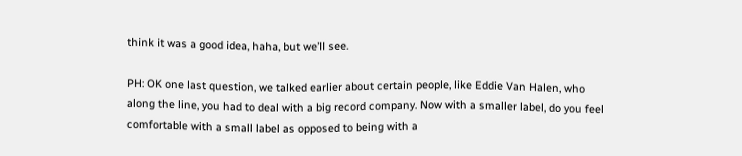think it was a good idea, haha, but we’ll see.

PH: OK one last question, we talked earlier about certain people, like Eddie Van Halen, who along the line, you had to deal with a big record company. Now with a smaller label, do you feel comfortable with a small label as opposed to being with a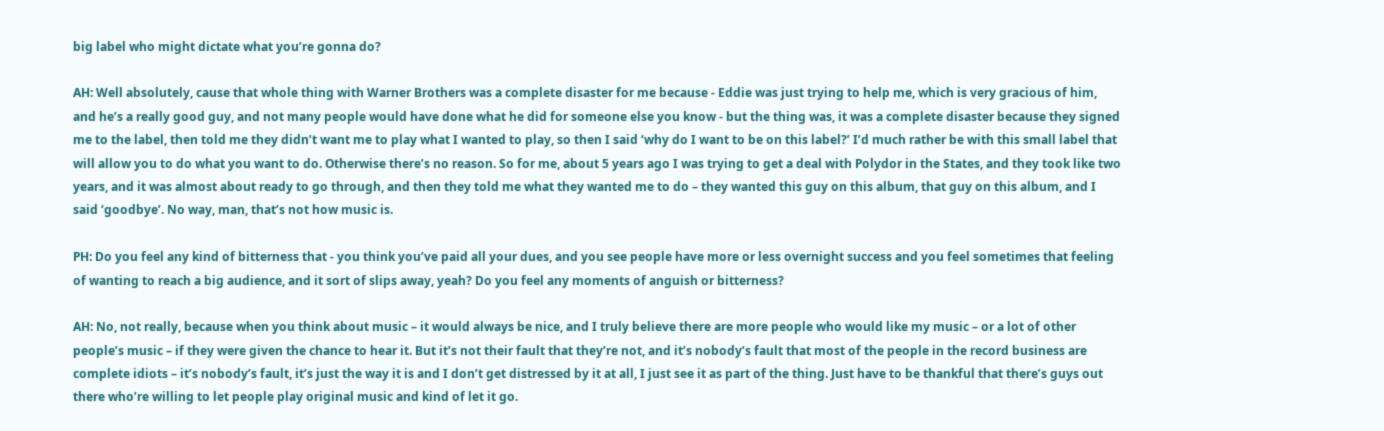big label who might dictate what you’re gonna do?

AH: Well absolutely, cause that whole thing with Warner Brothers was a complete disaster for me because - Eddie was just trying to help me, which is very gracious of him, and he’s a really good guy, and not many people would have done what he did for someone else you know - but the thing was, it was a complete disaster because they signed me to the label, then told me they didn’t want me to play what I wanted to play, so then I said ‘why do I want to be on this label?’ I’d much rather be with this small label that will allow you to do what you want to do. Otherwise there’s no reason. So for me, about 5 years ago I was trying to get a deal with Polydor in the States, and they took like two years, and it was almost about ready to go through, and then they told me what they wanted me to do – they wanted this guy on this album, that guy on this album, and I said ‘goodbye’. No way, man, that’s not how music is.

PH: Do you feel any kind of bitterness that - you think you’ve paid all your dues, and you see people have more or less overnight success and you feel sometimes that feeling of wanting to reach a big audience, and it sort of slips away, yeah? Do you feel any moments of anguish or bitterness?

AH: No, not really, because when you think about music – it would always be nice, and I truly believe there are more people who would like my music – or a lot of other people’s music – if they were given the chance to hear it. But it’s not their fault that they’re not, and it’s nobody’s fault that most of the people in the record business are complete idiots – it’s nobody’s fault, it’s just the way it is and I don’t get distressed by it at all, I just see it as part of the thing. Just have to be thankful that there’s guys out there who’re willing to let people play original music and kind of let it go.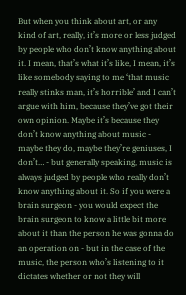But when you think about art, or any kind of art, really, it’s more or less judged by people who don’t know anything about it. I mean, that’s what it’s like, I mean, it’s like somebody saying to me ‘that music really stinks man, it’s horrible’ and I can’t argue with him, because they’ve got their own opinion. Maybe it’s because they don’t know anything about music - maybe they do, maybe they’re geniuses, I don’t… - but generally speaking, music is always judged by people who really don’t know anything about it. So if you were a brain surgeon - you would expect the brain surgeon to know a little bit more about it than the person he was gonna do an operation on - but in the case of the music, the person who’s listening to it dictates whether or not they will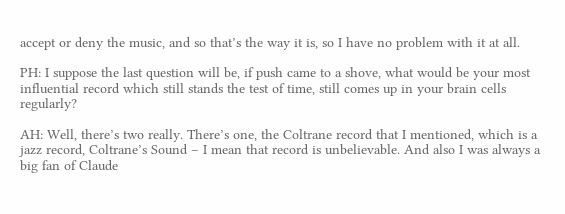accept or deny the music, and so that’s the way it is, so I have no problem with it at all.

PH: I suppose the last question will be, if push came to a shove, what would be your most influential record which still stands the test of time, still comes up in your brain cells regularly?

AH: Well, there’s two really. There’s one, the Coltrane record that I mentioned, which is a jazz record, Coltrane’s Sound – I mean that record is unbelievable. And also I was always a big fan of Claude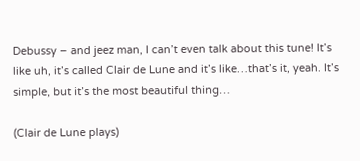Debussy – and jeez man, I can’t even talk about this tune! It’s like uh, it’s called Clair de Lune and it’s like…that’s it, yeah. It’s simple, but it’s the most beautiful thing…

(Clair de Lune plays)